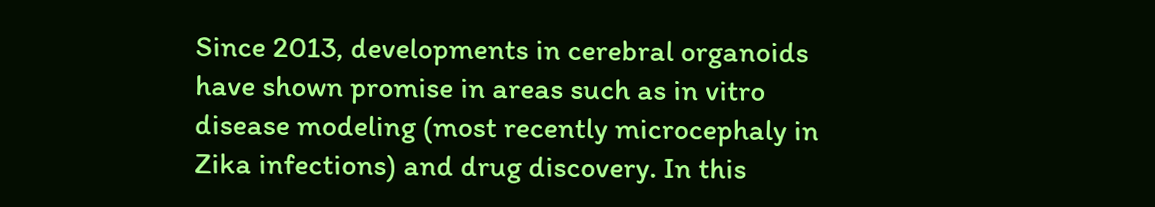Since 2013, developments in cerebral organoids have shown promise in areas such as in vitro disease modeling (most recently microcephaly in Zika infections) and drug discovery. In this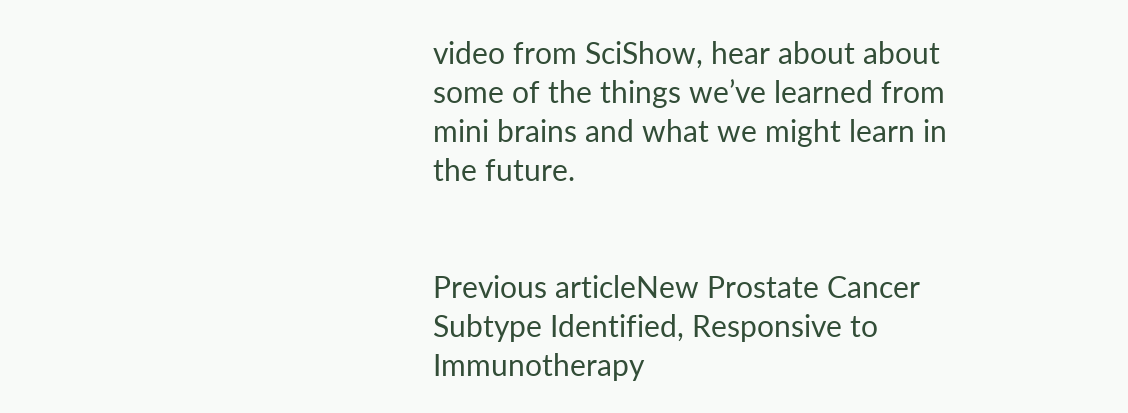video from SciShow, hear about about some of the things we’ve learned from mini brains and what we might learn in the future.


Previous articleNew Prostate Cancer Subtype Identified, Responsive to Immunotherapy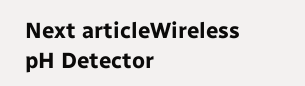Next articleWireless pH Detector